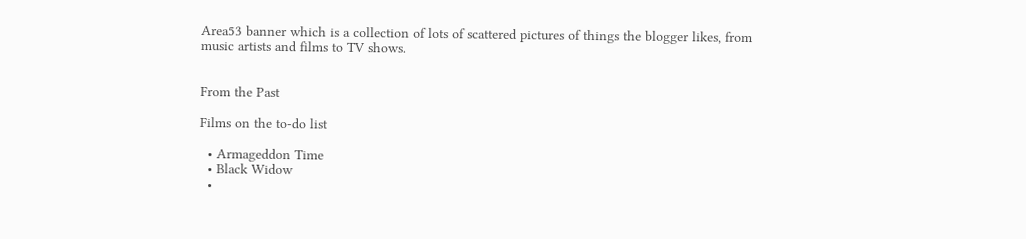Area53 banner which is a collection of lots of scattered pictures of things the blogger likes, from music artists and films to TV shows.


From the Past

Films on the to-do list

  • Armageddon Time
  • Black Widow
  •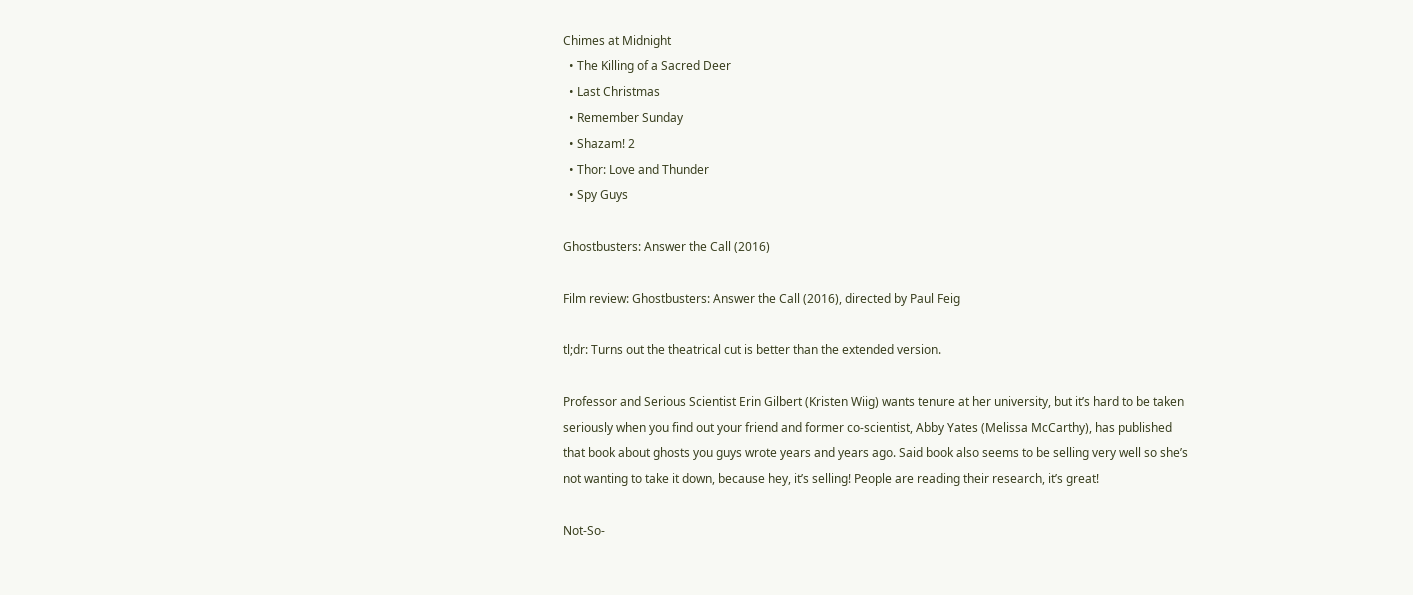Chimes at Midnight
  • The Killing of a Sacred Deer
  • Last Christmas
  • Remember Sunday
  • Shazam! 2
  • Thor: Love and Thunder
  • Spy Guys

Ghostbusters: Answer the Call (2016)

Film review: Ghostbusters: Answer the Call (2016), directed by Paul Feig

tl;dr: Turns out the theatrical cut is better than the extended version.

Professor and Serious Scientist Erin Gilbert (Kristen Wiig) wants tenure at her university, but it’s hard to be taken seriously when you find out your friend and former co-scientist, Abby Yates (Melissa McCarthy), has published that book about ghosts you guys wrote years and years ago. Said book also seems to be selling very well so she’s not wanting to take it down, because hey, it’s selling! People are reading their research, it’s great!

Not-So-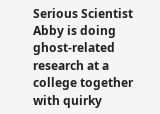Serious Scientist Abby is doing ghost-related research at a college together with quirky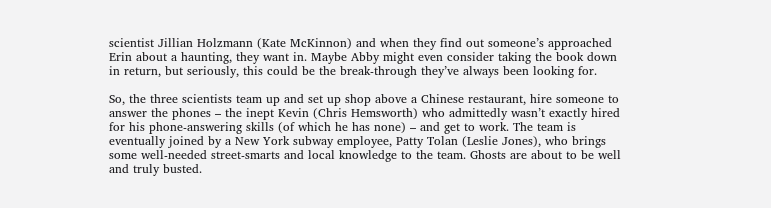scientist Jillian Holzmann (Kate McKinnon) and when they find out someone’s approached Erin about a haunting, they want in. Maybe Abby might even consider taking the book down in return, but seriously, this could be the break-through they’ve always been looking for.

So, the three scientists team up and set up shop above a Chinese restaurant, hire someone to answer the phones – the inept Kevin (Chris Hemsworth) who admittedly wasn’t exactly hired for his phone-answering skills (of which he has none) – and get to work. The team is eventually joined by a New York subway employee, Patty Tolan (Leslie Jones), who brings some well-needed street-smarts and local knowledge to the team. Ghosts are about to be well and truly busted.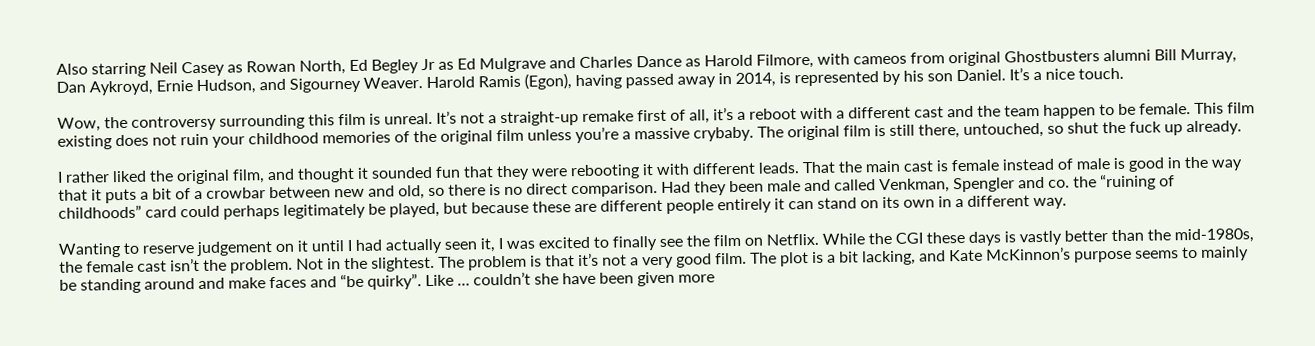Also starring Neil Casey as Rowan North, Ed Begley Jr as Ed Mulgrave and Charles Dance as Harold Filmore, with cameos from original Ghostbusters alumni Bill Murray, Dan Aykroyd, Ernie Hudson, and Sigourney Weaver. Harold Ramis (Egon), having passed away in 2014, is represented by his son Daniel. It’s a nice touch.

Wow, the controversy surrounding this film is unreal. It’s not a straight-up remake first of all, it’s a reboot with a different cast and the team happen to be female. This film existing does not ruin your childhood memories of the original film unless you’re a massive crybaby. The original film is still there, untouched, so shut the fuck up already.

I rather liked the original film, and thought it sounded fun that they were rebooting it with different leads. That the main cast is female instead of male is good in the way that it puts a bit of a crowbar between new and old, so there is no direct comparison. Had they been male and called Venkman, Spengler and co. the “ruining of childhoods” card could perhaps legitimately be played, but because these are different people entirely it can stand on its own in a different way.

Wanting to reserve judgement on it until I had actually seen it, I was excited to finally see the film on Netflix. While the CGI these days is vastly better than the mid-1980s, the female cast isn’t the problem. Not in the slightest. The problem is that it’s not a very good film. The plot is a bit lacking, and Kate McKinnon’s purpose seems to mainly be standing around and make faces and “be quirky”. Like … couldn’t she have been given more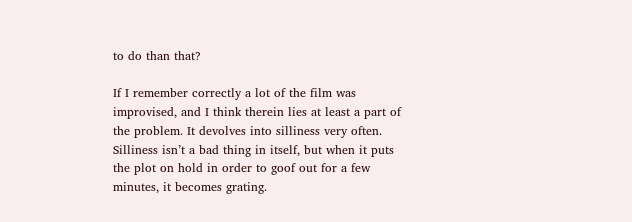to do than that?

If I remember correctly a lot of the film was improvised, and I think therein lies at least a part of the problem. It devolves into silliness very often. Silliness isn’t a bad thing in itself, but when it puts the plot on hold in order to goof out for a few minutes, it becomes grating.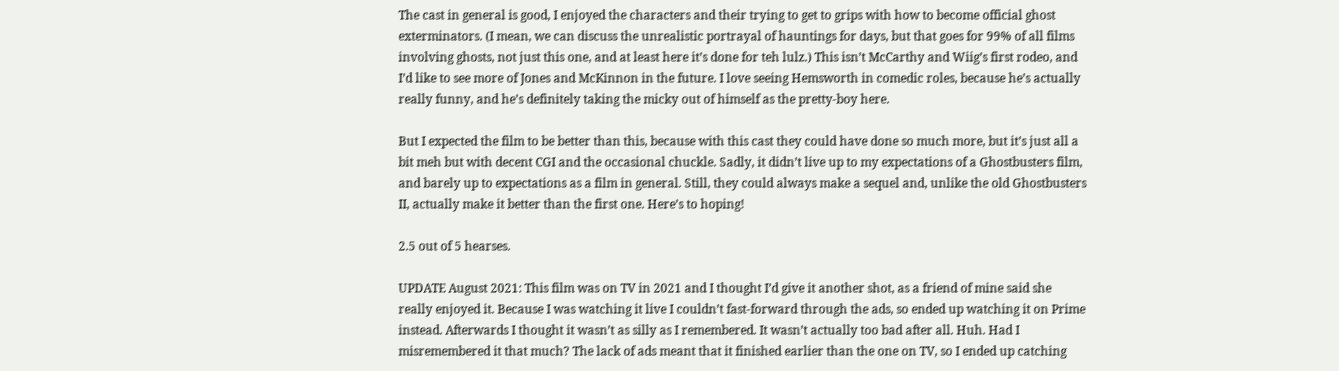The cast in general is good, I enjoyed the characters and their trying to get to grips with how to become official ghost exterminators. (I mean, we can discuss the unrealistic portrayal of hauntings for days, but that goes for 99% of all films involving ghosts, not just this one, and at least here it’s done for teh lulz.) This isn’t McCarthy and Wiig’s first rodeo, and I’d like to see more of Jones and McKinnon in the future. I love seeing Hemsworth in comedic roles, because he’s actually really funny, and he’s definitely taking the micky out of himself as the pretty-boy here.

But I expected the film to be better than this, because with this cast they could have done so much more, but it’s just all a bit meh but with decent CGI and the occasional chuckle. Sadly, it didn’t live up to my expectations of a Ghostbusters film, and barely up to expectations as a film in general. Still, they could always make a sequel and, unlike the old Ghostbusters II, actually make it better than the first one. Here’s to hoping!

2.5 out of 5 hearses.

UPDATE August 2021: This film was on TV in 2021 and I thought I’d give it another shot, as a friend of mine said she really enjoyed it. Because I was watching it live I couldn’t fast-forward through the ads, so ended up watching it on Prime instead. Afterwards I thought it wasn’t as silly as I remembered. It wasn’t actually too bad after all. Huh. Had I misremembered it that much? The lack of ads meant that it finished earlier than the one on TV, so I ended up catching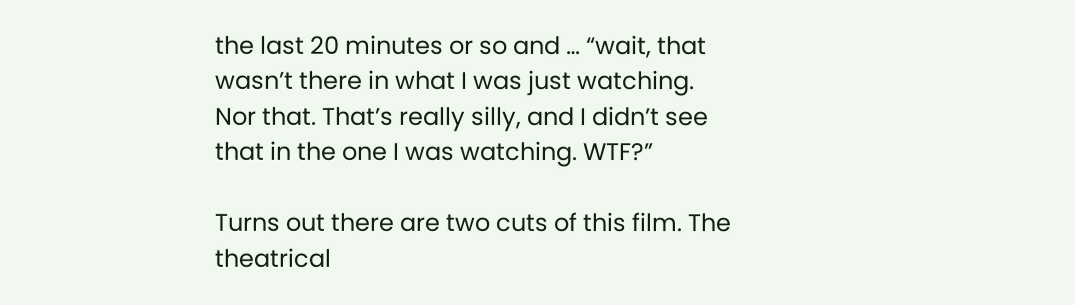the last 20 minutes or so and … “wait, that wasn’t there in what I was just watching. Nor that. That’s really silly, and I didn’t see that in the one I was watching. WTF?”

Turns out there are two cuts of this film. The theatrical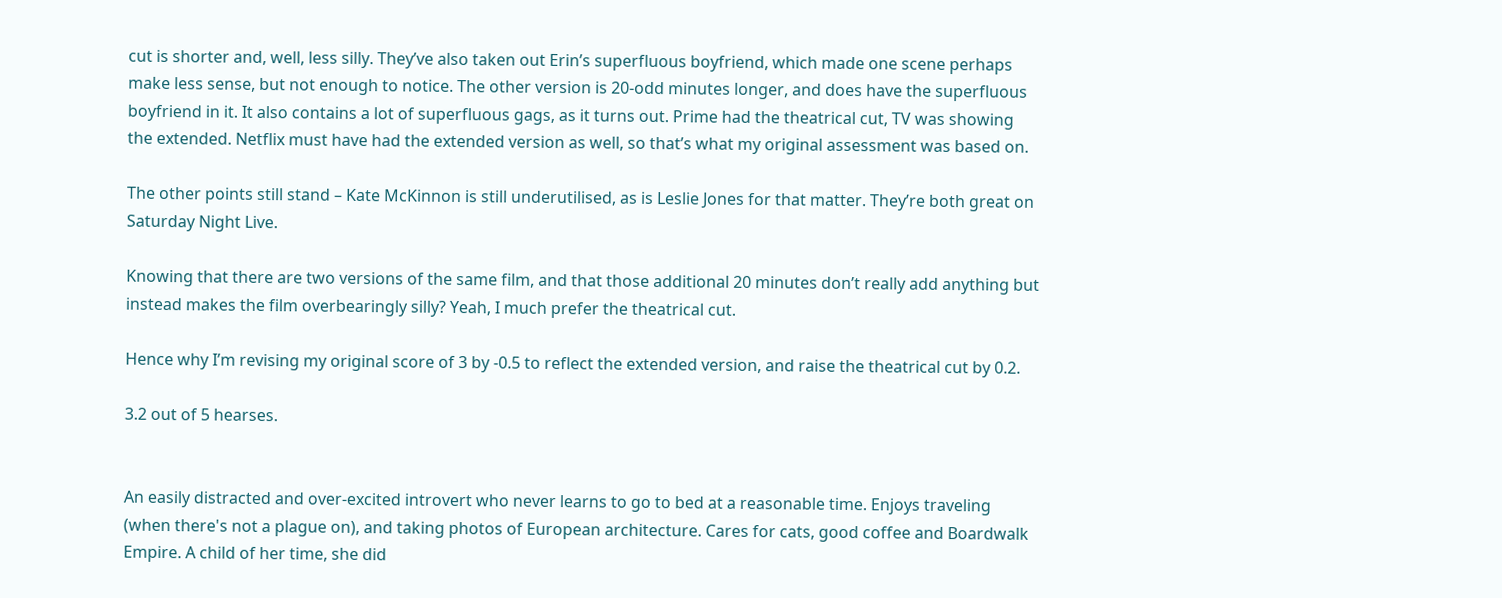cut is shorter and, well, less silly. They’ve also taken out Erin’s superfluous boyfriend, which made one scene perhaps make less sense, but not enough to notice. The other version is 20-odd minutes longer, and does have the superfluous boyfriend in it. It also contains a lot of superfluous gags, as it turns out. Prime had the theatrical cut, TV was showing the extended. Netflix must have had the extended version as well, so that’s what my original assessment was based on.

The other points still stand – Kate McKinnon is still underutilised, as is Leslie Jones for that matter. They’re both great on Saturday Night Live.

Knowing that there are two versions of the same film, and that those additional 20 minutes don’t really add anything but instead makes the film overbearingly silly? Yeah, I much prefer the theatrical cut.

Hence why I’m revising my original score of 3 by -0.5 to reflect the extended version, and raise the theatrical cut by 0.2.

3.2 out of 5 hearses.


An easily distracted and over-excited introvert who never learns to go to bed at a reasonable time. Enjoys traveling (when there's not a plague on), and taking photos of European architecture. Cares for cats, good coffee and Boardwalk Empire. A child of her time, she did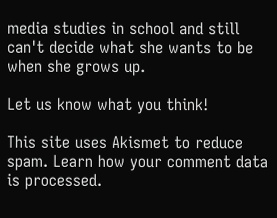media studies in school and still can't decide what she wants to be when she grows up.

Let us know what you think!

This site uses Akismet to reduce spam. Learn how your comment data is processed.